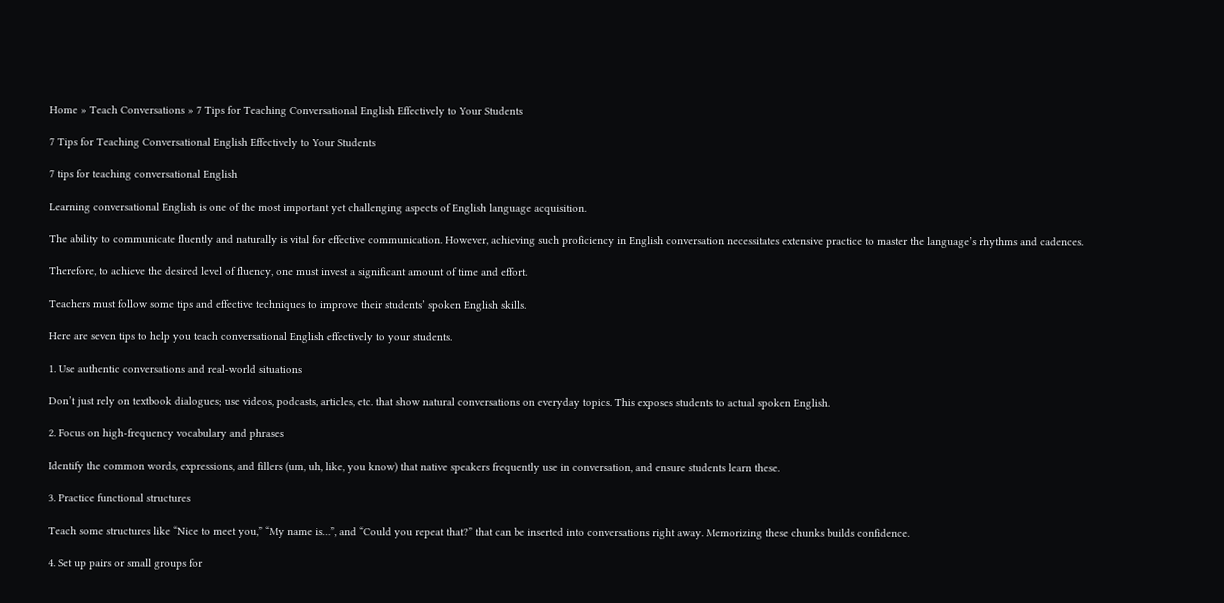Home » Teach Conversations » 7 Tips for Teaching Conversational English Effectively to Your Students

7 Tips for Teaching Conversational English Effectively to Your Students

7 tips for teaching conversational English

Learning conversational English is one of the most important yet challenging aspects of English language acquisition.

The ability to communicate fluently and naturally is vital for effective communication. However, achieving such proficiency in English conversation necessitates extensive practice to master the language’s rhythms and cadences.

Therefore, to achieve the desired level of fluency, one must invest a significant amount of time and effort.

Teachers must follow some tips and effective techniques to improve their students’ spoken English skills.

Here are seven tips to help you teach conversational English effectively to your students.

1. Use authentic conversations and real-world situations

Don’t just rely on textbook dialogues; use videos, podcasts, articles, etc. that show natural conversations on everyday topics. This exposes students to actual spoken English.

2. Focus on high-frequency vocabulary and phrases

Identify the common words, expressions, and fillers (um, uh, like, you know) that native speakers frequently use in conversation, and ensure students learn these.

3. Practice functional structures

Teach some structures like “Nice to meet you,” “My name is…”, and “Could you repeat that?” that can be inserted into conversations right away. Memorizing these chunks builds confidence.

4. Set up pairs or small groups for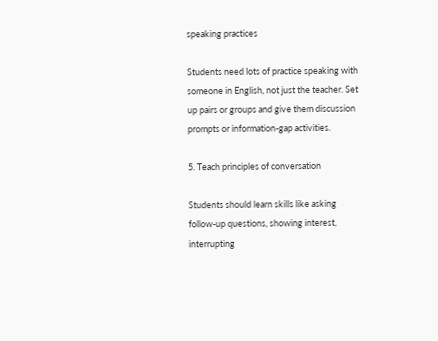speaking practices

Students need lots of practice speaking with someone in English, not just the teacher. Set up pairs or groups and give them discussion prompts or information-gap activities.

5. Teach principles of conversation

Students should learn skills like asking follow-up questions, showing interest, interrupting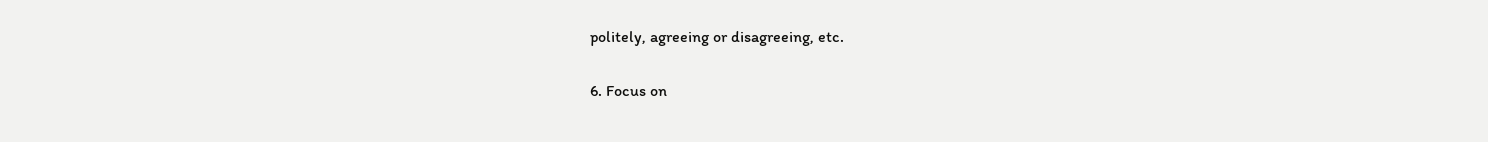politely, agreeing or disagreeing, etc.

6. Focus on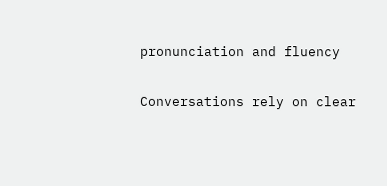pronunciation and fluency

Conversations rely on clear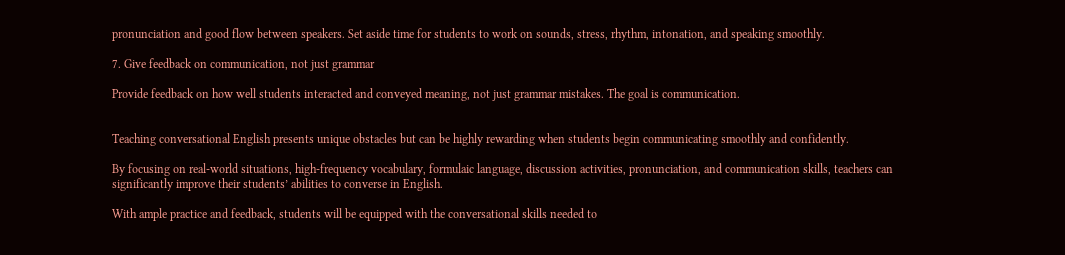pronunciation and good flow between speakers. Set aside time for students to work on sounds, stress, rhythm, intonation, and speaking smoothly.

7. Give feedback on communication, not just grammar

Provide feedback on how well students interacted and conveyed meaning, not just grammar mistakes. The goal is communication.


Teaching conversational English presents unique obstacles but can be highly rewarding when students begin communicating smoothly and confidently.

By focusing on real-world situations, high-frequency vocabulary, formulaic language, discussion activities, pronunciation, and communication skills, teachers can significantly improve their students’ abilities to converse in English.

With ample practice and feedback, students will be equipped with the conversational skills needed to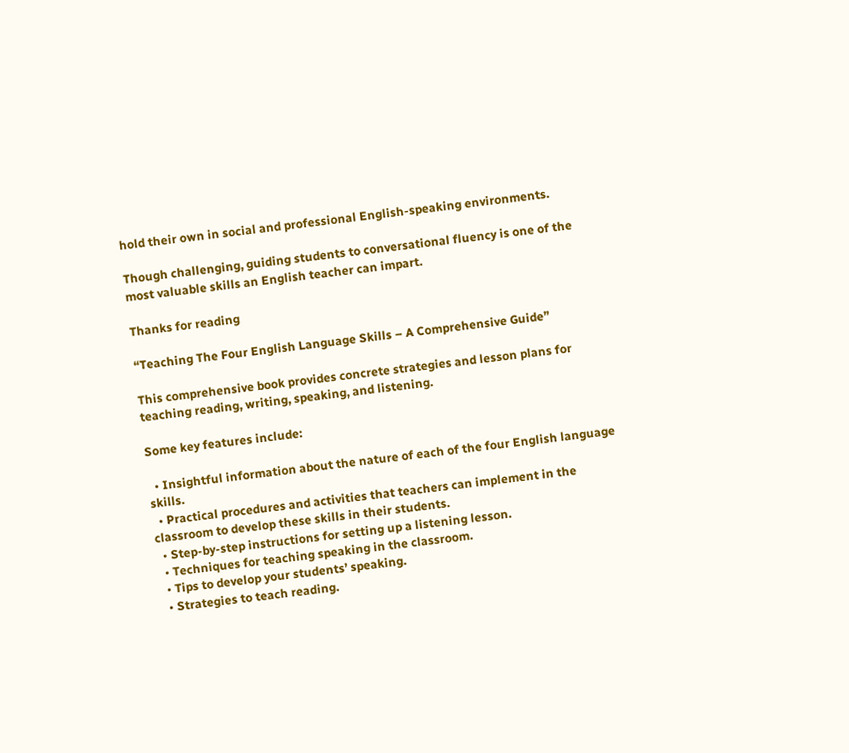hold their own in social and professional English-speaking environments.

Though challenging, guiding students to conversational fluency is one of the most valuable skills an English teacher can impart.

Thanks for reading

“Teaching The Four English Language Skills – A Comprehensive Guide”

This comprehensive book provides concrete strategies and lesson plans for teaching reading, writing, speaking, and listening.

Some key features include:

  • Insightful information about the nature of each of the four English language skills.
  • Practical procedures and activities that teachers can implement in the classroom to develop these skills in their students.
  • Step-by-step instructions for setting up a listening lesson.
  • Techniques for teaching speaking in the classroom.
  • Tips to develop your students’ speaking.
  • Strategies to teach reading.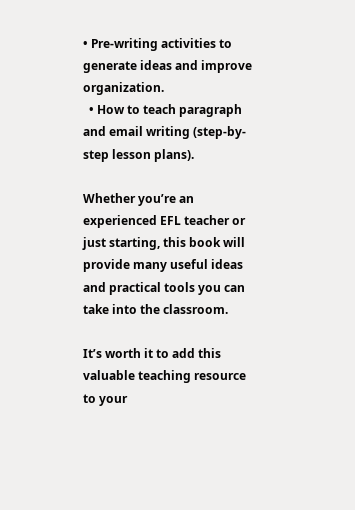• Pre-writing activities to generate ideas and improve organization.
  • How to teach paragraph and email writing (step-by-step lesson plans).

Whether you’re an experienced EFL teacher or just starting, this book will provide many useful ideas and practical tools you can take into the classroom.

It’s worth it to add this valuable teaching resource to your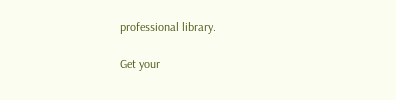professional library.

Get your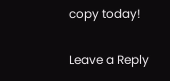copy today!

Leave a Reply